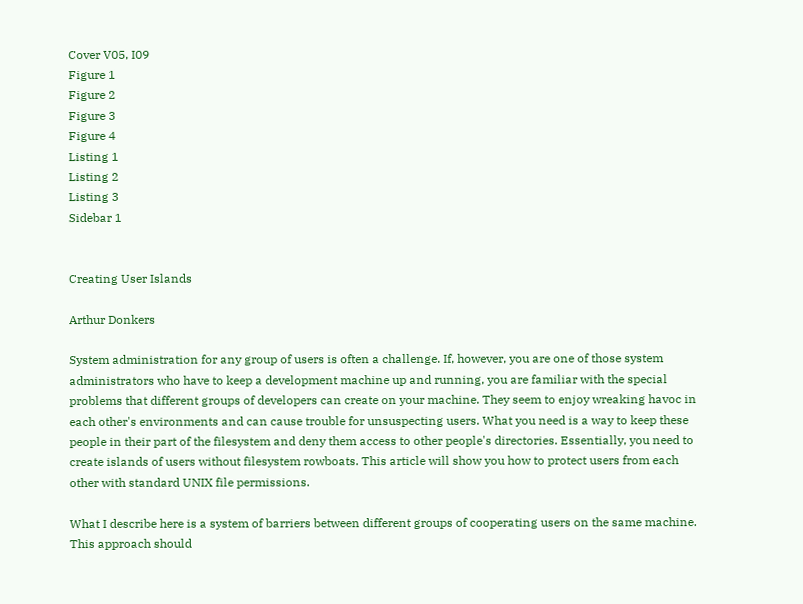Cover V05, I09
Figure 1
Figure 2
Figure 3
Figure 4
Listing 1
Listing 2
Listing 3
Sidebar 1


Creating User Islands

Arthur Donkers

System administration for any group of users is often a challenge. If, however, you are one of those system administrators who have to keep a development machine up and running, you are familiar with the special problems that different groups of developers can create on your machine. They seem to enjoy wreaking havoc in each other's environments and can cause trouble for unsuspecting users. What you need is a way to keep these people in their part of the filesystem and deny them access to other people's directories. Essentially, you need to create islands of users without filesystem rowboats. This article will show you how to protect users from each other with standard UNIX file permissions.

What I describe here is a system of barriers between different groups of cooperating users on the same machine. This approach should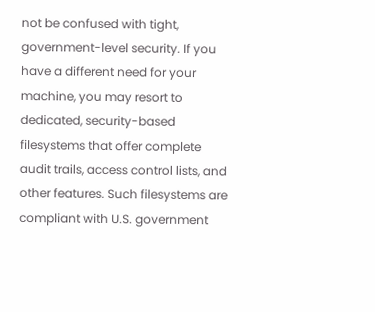not be confused with tight, government-level security. If you have a different need for your machine, you may resort to dedicated, security-based filesystems that offer complete audit trails, access control lists, and other features. Such filesystems are compliant with U.S. government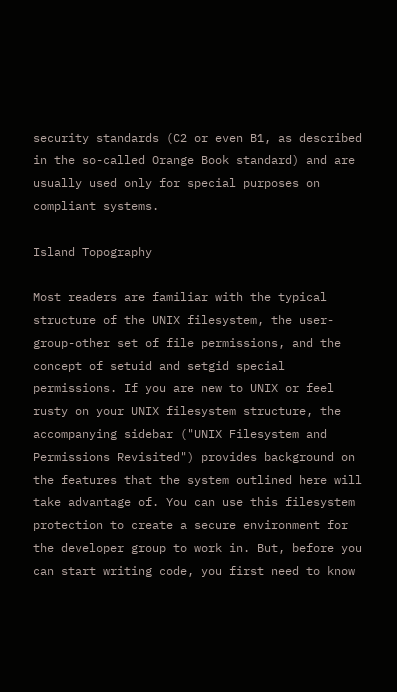security standards (C2 or even B1, as described in the so-called Orange Book standard) and are usually used only for special purposes on compliant systems.

Island Topography

Most readers are familiar with the typical structure of the UNIX filesystem, the user-group-other set of file permissions, and the concept of setuid and setgid special permissions. If you are new to UNIX or feel rusty on your UNIX filesystem structure, the accompanying sidebar ("UNIX Filesystem and Permissions Revisited") provides background on the features that the system outlined here will take advantage of. You can use this filesystem protection to create a secure environment for the developer group to work in. But, before you can start writing code, you first need to know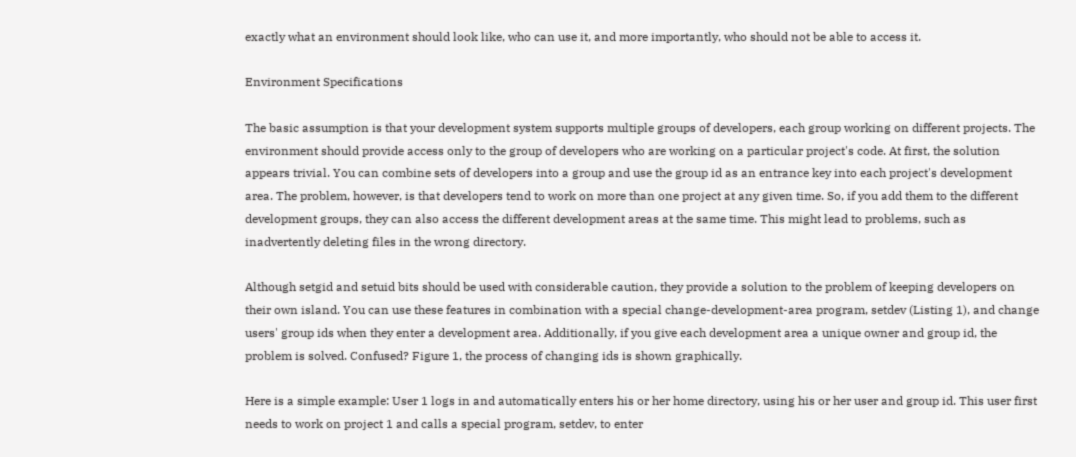exactly what an environment should look like, who can use it, and more importantly, who should not be able to access it.

Environment Specifications

The basic assumption is that your development system supports multiple groups of developers, each group working on different projects. The environment should provide access only to the group of developers who are working on a particular project's code. At first, the solution appears trivial. You can combine sets of developers into a group and use the group id as an entrance key into each project's development area. The problem, however, is that developers tend to work on more than one project at any given time. So, if you add them to the different development groups, they can also access the different development areas at the same time. This might lead to problems, such as inadvertently deleting files in the wrong directory.

Although setgid and setuid bits should be used with considerable caution, they provide a solution to the problem of keeping developers on their own island. You can use these features in combination with a special change-development-area program, setdev (Listing 1), and change users' group ids when they enter a development area. Additionally, if you give each development area a unique owner and group id, the problem is solved. Confused? Figure 1, the process of changing ids is shown graphically.

Here is a simple example: User 1 logs in and automatically enters his or her home directory, using his or her user and group id. This user first needs to work on project 1 and calls a special program, setdev, to enter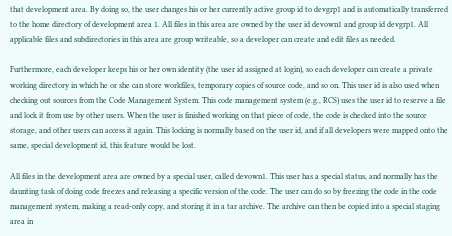that development area. By doing so, the user changes his or her currently active group id to devgrp1 and is automatically transferred to the home directory of development area 1. All files in this area are owned by the user id devown1 and group id devgrp1. All applicable files and subdirectories in this area are group writeable, so a developer can create and edit files as needed.

Furthermore, each developer keeps his or her own identity (the user id assigned at login), so each developer can create a private working directory in which he or she can store workfiles, temporary copies of source code, and so on. This user id is also used when checking out sources from the Code Management System. This code management system (e.g., RCS) uses the user id to reserve a file and lock it from use by other users. When the user is finished working on that piece of code, the code is checked into the source storage, and other users can access it again. This locking is normally based on the user id, and if all developers were mapped onto the same, special development id, this feature would be lost.

All files in the development area are owned by a special user, called devown1. This user has a special status, and normally has the daunting task of doing code freezes and releasing a specific version of the code. The user can do so by freezing the code in the code management system, making a read-only copy, and storing it in a tar archive. The archive can then be copied into a special staging area in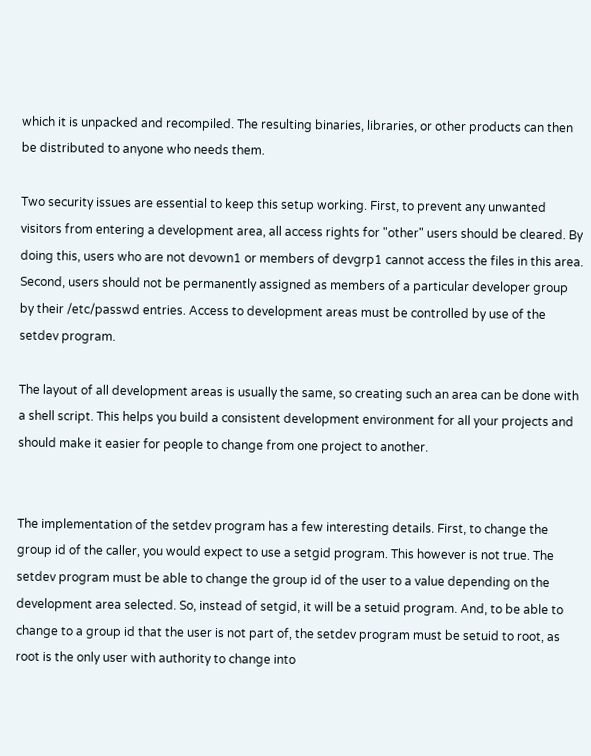which it is unpacked and recompiled. The resulting binaries, libraries, or other products can then be distributed to anyone who needs them.

Two security issues are essential to keep this setup working. First, to prevent any unwanted visitors from entering a development area, all access rights for "other" users should be cleared. By doing this, users who are not devown1 or members of devgrp1 cannot access the files in this area. Second, users should not be permanently assigned as members of a particular developer group by their /etc/passwd entries. Access to development areas must be controlled by use of the setdev program.

The layout of all development areas is usually the same, so creating such an area can be done with a shell script. This helps you build a consistent development environment for all your projects and should make it easier for people to change from one project to another.


The implementation of the setdev program has a few interesting details. First, to change the group id of the caller, you would expect to use a setgid program. This however is not true. The setdev program must be able to change the group id of the user to a value depending on the development area selected. So, instead of setgid, it will be a setuid program. And, to be able to change to a group id that the user is not part of, the setdev program must be setuid to root, as root is the only user with authority to change into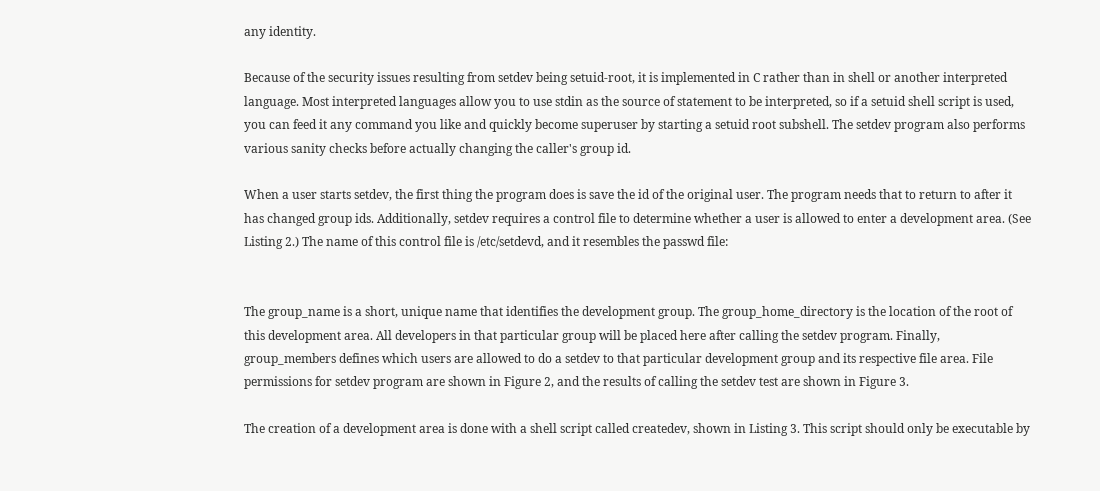any identity.

Because of the security issues resulting from setdev being setuid-root, it is implemented in C rather than in shell or another interpreted language. Most interpreted languages allow you to use stdin as the source of statement to be interpreted, so if a setuid shell script is used, you can feed it any command you like and quickly become superuser by starting a setuid root subshell. The setdev program also performs various sanity checks before actually changing the caller's group id.

When a user starts setdev, the first thing the program does is save the id of the original user. The program needs that to return to after it has changed group ids. Additionally, setdev requires a control file to determine whether a user is allowed to enter a development area. (See Listing 2.) The name of this control file is /etc/setdevd, and it resembles the passwd file:


The group_name is a short, unique name that identifies the development group. The group_home_directory is the location of the root of this development area. All developers in that particular group will be placed here after calling the setdev program. Finally, group_members defines which users are allowed to do a setdev to that particular development group and its respective file area. File permissions for setdev program are shown in Figure 2, and the results of calling the setdev test are shown in Figure 3.

The creation of a development area is done with a shell script called createdev, shown in Listing 3. This script should only be executable by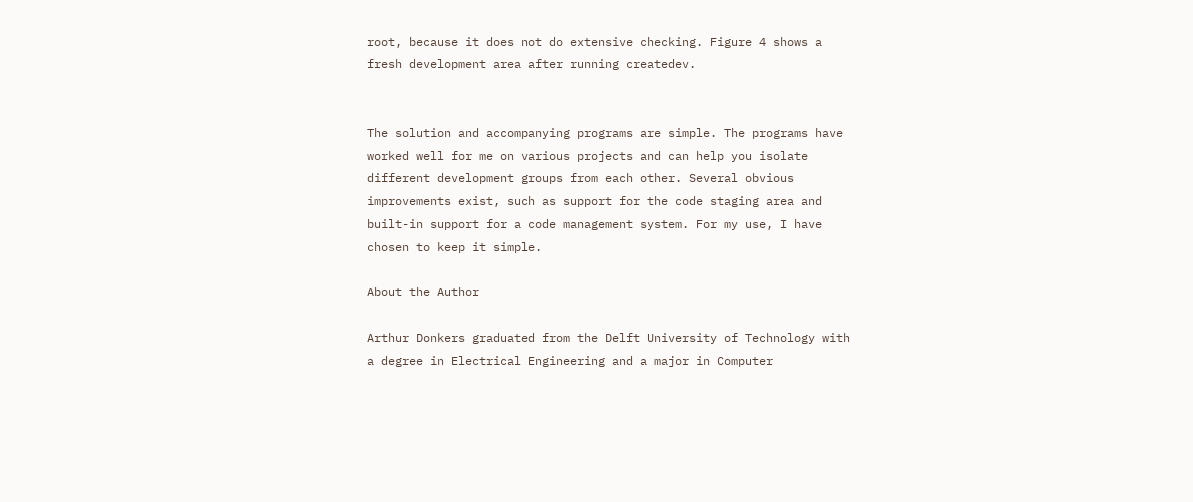root, because it does not do extensive checking. Figure 4 shows a fresh development area after running createdev.


The solution and accompanying programs are simple. The programs have worked well for me on various projects and can help you isolate different development groups from each other. Several obvious improvements exist, such as support for the code staging area and built-in support for a code management system. For my use, I have chosen to keep it simple.

About the Author

Arthur Donkers graduated from the Delft University of Technology with a degree in Electrical Engineering and a major in Computer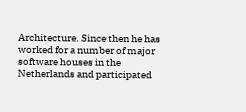Architecture. Since then he has worked for a number of major software houses in the Netherlands and participated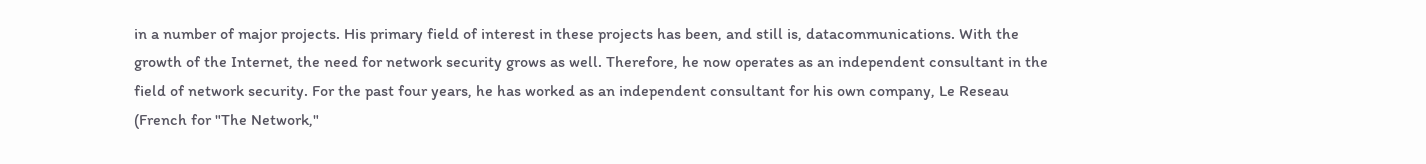in a number of major projects. His primary field of interest in these projects has been, and still is, datacommunications. With the growth of the Internet, the need for network security grows as well. Therefore, he now operates as an independent consultant in the field of network security. For the past four years, he has worked as an independent consultant for his own company, Le Reseau (French for "The Network,"